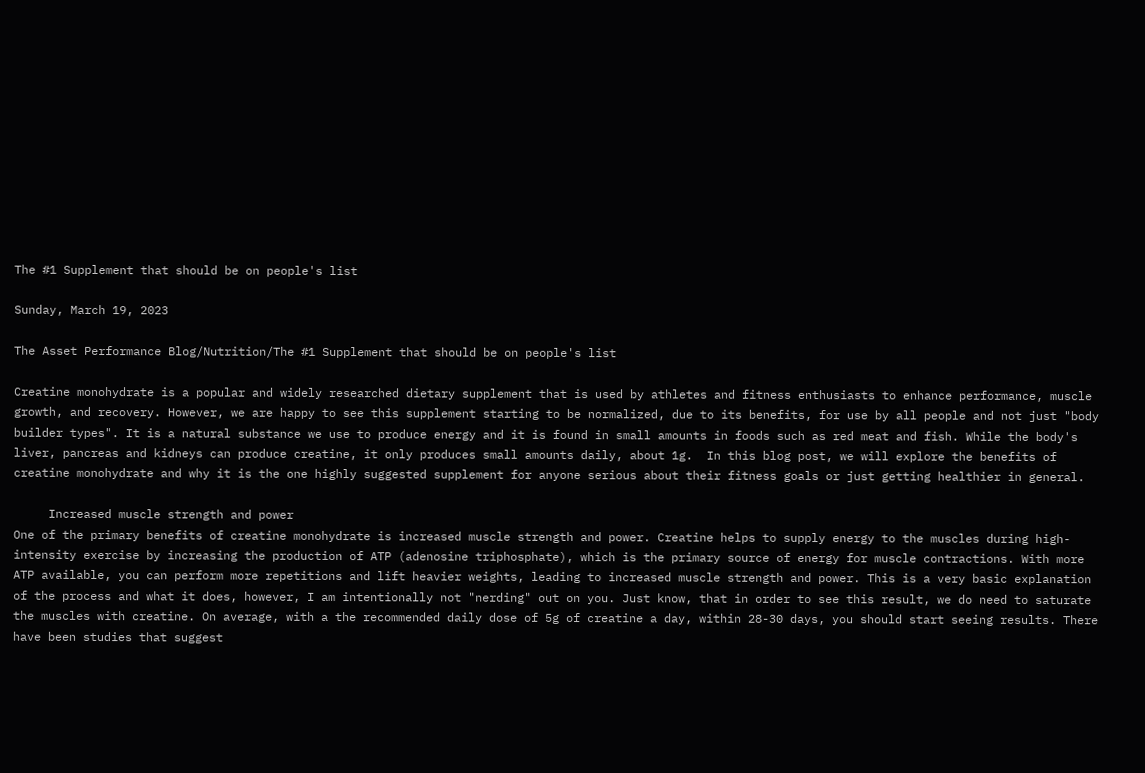The #1 Supplement that should be on people's list

Sunday, March 19, 2023

The Asset Performance Blog/Nutrition/The #1 Supplement that should be on people's list

Creatine monohydrate is a popular and widely researched dietary supplement that is used by athletes and fitness enthusiasts to enhance performance, muscle growth, and recovery. However, we are happy to see this supplement starting to be normalized, due to its benefits, for use by all people and not just "body builder types". It is a natural substance we use to produce energy and it is found in small amounts in foods such as red meat and fish. While the body's liver, pancreas and kidneys can produce creatine, it only produces small amounts daily, about 1g.  In this blog post, we will explore the benefits of creatine monohydrate and why it is the one highly suggested supplement for anyone serious about their fitness goals or just getting healthier in general.

     Increased muscle strength and power
One of the primary benefits of creatine monohydrate is increased muscle strength and power. Creatine helps to supply energy to the muscles during high-intensity exercise by increasing the production of ATP (adenosine triphosphate), which is the primary source of energy for muscle contractions. With more ATP available, you can perform more repetitions and lift heavier weights, leading to increased muscle strength and power. This is a very basic explanation of the process and what it does, however, I am intentionally not "nerding" out on you. Just know, that in order to see this result, we do need to saturate the muscles with creatine. On average, with a the recommended daily dose of 5g of creatine a day, within 28-30 days, you should start seeing results. There have been studies that suggest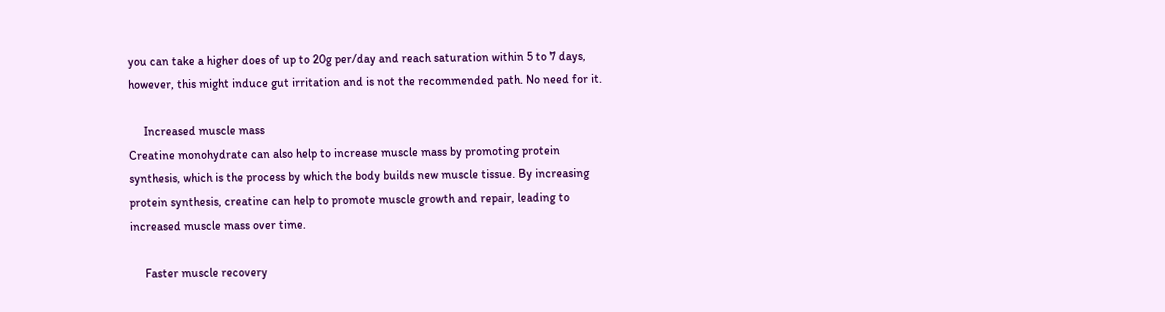you can take a higher does of up to 20g per/day and reach saturation within 5 to 7 days, however, this might induce gut irritation and is not the recommended path. No need for it.

     Increased muscle mass
Creatine monohydrate can also help to increase muscle mass by promoting protein synthesis, which is the process by which the body builds new muscle tissue. By increasing protein synthesis, creatine can help to promote muscle growth and repair, leading to increased muscle mass over time.

     Faster muscle recovery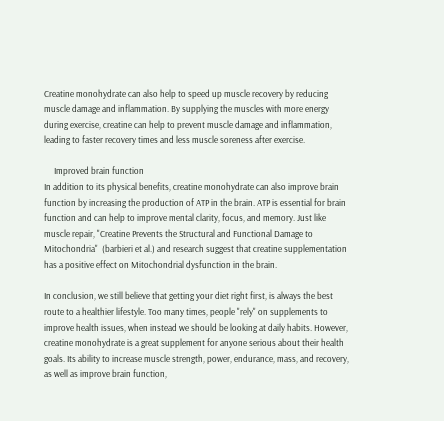Creatine monohydrate can also help to speed up muscle recovery by reducing muscle damage and inflammation. By supplying the muscles with more energy during exercise, creatine can help to prevent muscle damage and inflammation, leading to faster recovery times and less muscle soreness after exercise.

     Improved brain function
In addition to its physical benefits, creatine monohydrate can also improve brain function by increasing the production of ATP in the brain. ATP is essential for brain function and can help to improve mental clarity, focus, and memory. Just like muscle repair, "Creatine Prevents the Structural and Functional Damage to Mitochondria"  (barbieri et al.) and research suggest that creatine supplementation has a positive effect on Mitochondrial dysfunction in the brain.

In conclusion, we still believe that getting your diet right first, is always the best route to a healthier lifestyle. Too many times, people "rely" on supplements to improve health issues, when instead we should be looking at daily habits. However, creatine monohydrate is a great supplement for anyone serious about their health goals. Its ability to increase muscle strength, power, endurance, mass, and recovery, as well as improve brain function,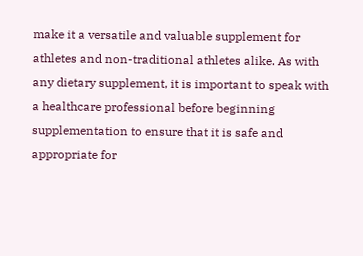make it a versatile and valuable supplement for athletes and non-traditional athletes alike. As with any dietary supplement, it is important to speak with a healthcare professional before beginning supplementation to ensure that it is safe and appropriate for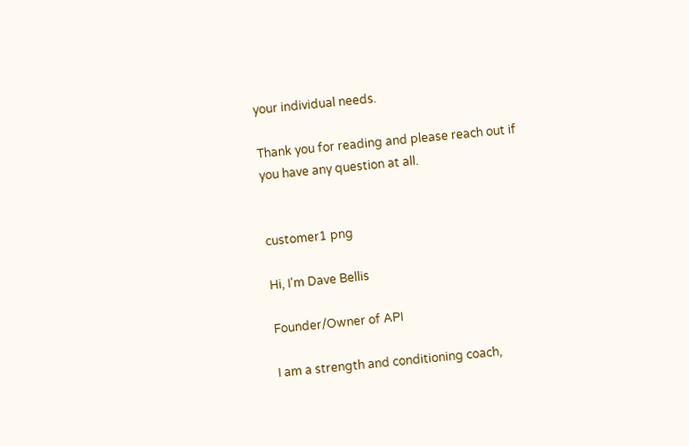your individual needs.

Thank you for reading and please reach out if you have any question at all.


customer1 png

Hi, I'm Dave Bellis

Founder/Owner of API

I am a strength and conditioning coach,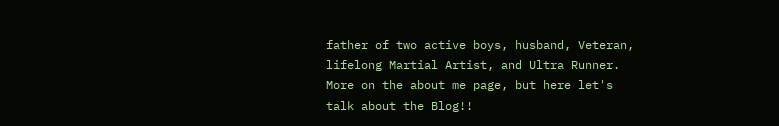father of two active boys, husband, Veteran, lifelong Martial Artist, and Ultra Runner. More on the about me page, but here let's talk about the Blog!!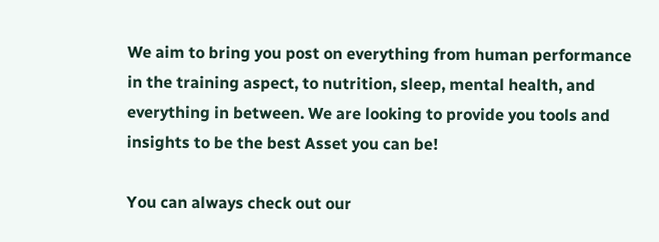We aim to bring you post on everything from human performance in the training aspect, to nutrition, sleep, mental health, and everything in between. We are looking to provide you tools and insights to be the best Asset you can be!

You can always check out our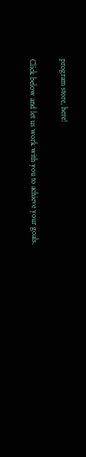program store, here!

Click below and let us work with you to achieve your goals.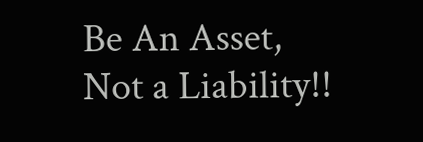Be An Asset, Not a Liability!!